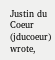Justin du Coeur (jducoeur) wrote,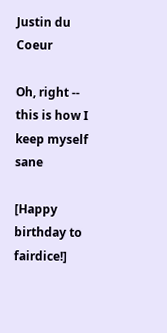Justin du Coeur

Oh, right -- this is how I keep myself sane

[Happy birthday to fairdice!]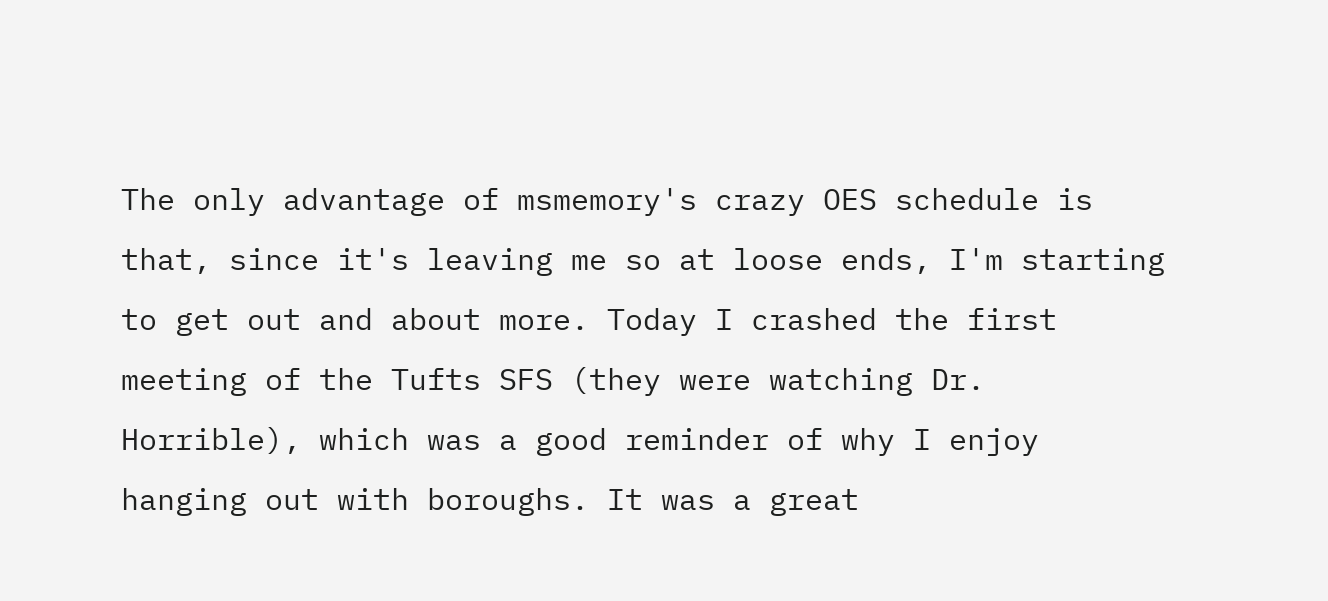The only advantage of msmemory's crazy OES schedule is that, since it's leaving me so at loose ends, I'm starting to get out and about more. Today I crashed the first meeting of the Tufts SFS (they were watching Dr. Horrible), which was a good reminder of why I enjoy hanging out with boroughs. It was a great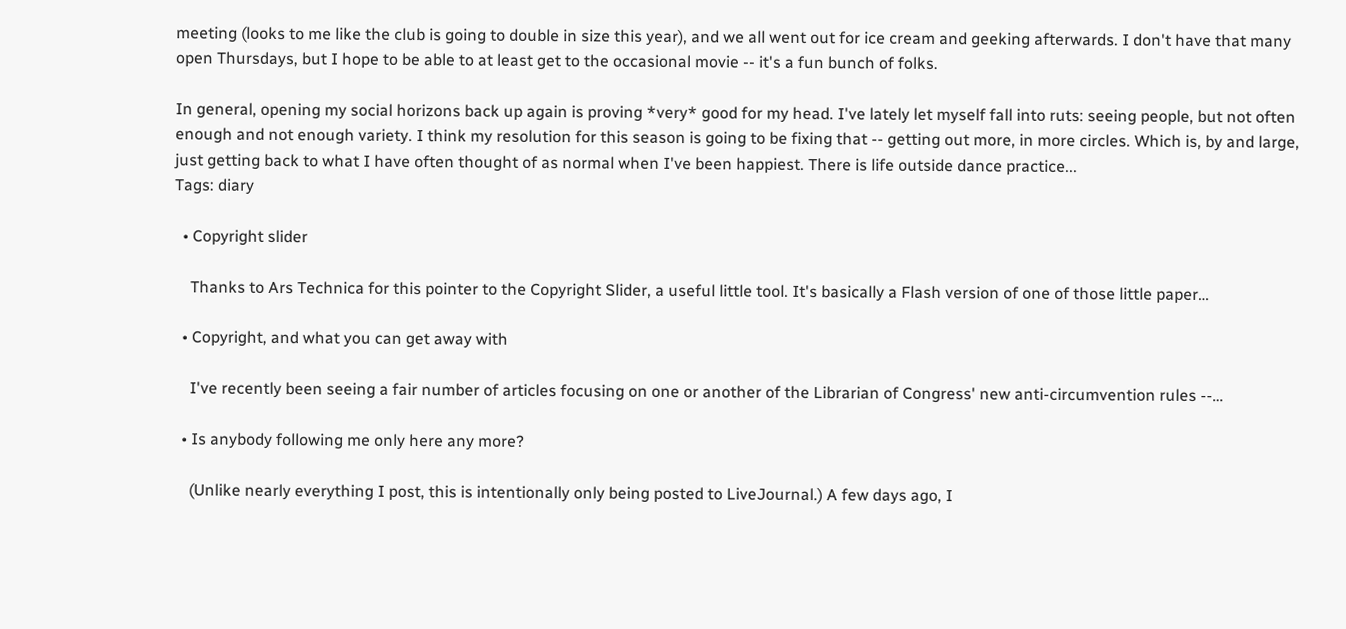meeting (looks to me like the club is going to double in size this year), and we all went out for ice cream and geeking afterwards. I don't have that many open Thursdays, but I hope to be able to at least get to the occasional movie -- it's a fun bunch of folks.

In general, opening my social horizons back up again is proving *very* good for my head. I've lately let myself fall into ruts: seeing people, but not often enough and not enough variety. I think my resolution for this season is going to be fixing that -- getting out more, in more circles. Which is, by and large, just getting back to what I have often thought of as normal when I've been happiest. There is life outside dance practice...
Tags: diary

  • Copyright slider

    Thanks to Ars Technica for this pointer to the Copyright Slider, a useful little tool. It's basically a Flash version of one of those little paper…

  • Copyright, and what you can get away with

    I've recently been seeing a fair number of articles focusing on one or another of the Librarian of Congress' new anti-circumvention rules --…

  • Is anybody following me only here any more?

    (Unlike nearly everything I post, this is intentionally only being posted to LiveJournal.) A few days ago, I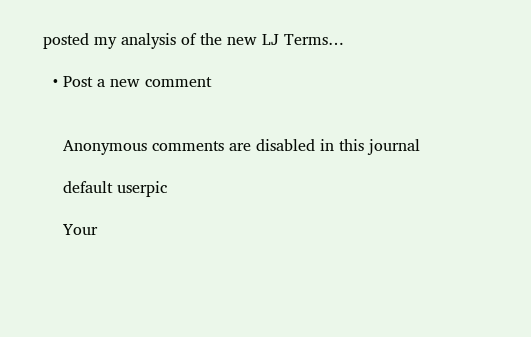posted my analysis of the new LJ Terms…

  • Post a new comment


    Anonymous comments are disabled in this journal

    default userpic

    Your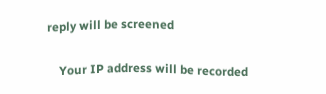reply will be screened

    Your IP address will be recorded